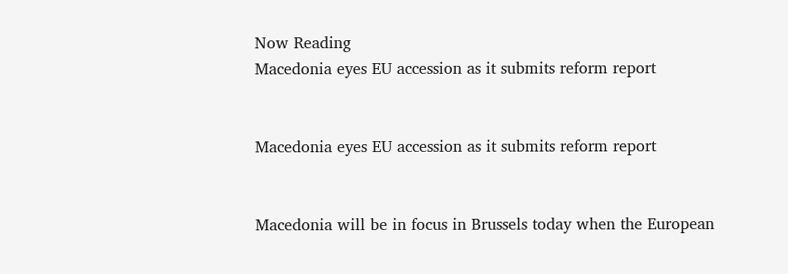Now Reading
Macedonia eyes EU accession as it submits reform report


Macedonia eyes EU accession as it submits reform report


Macedonia will be in focus in Brussels today when the European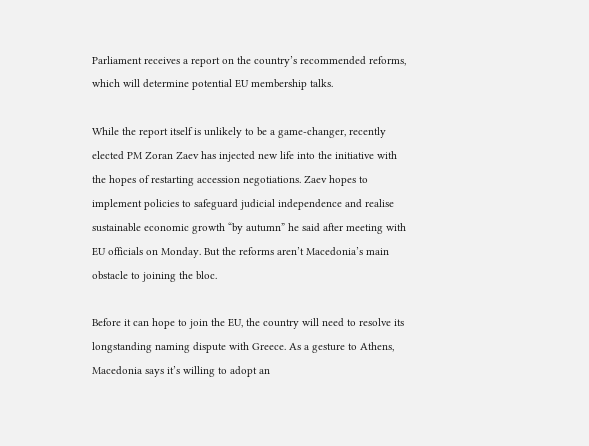Parliament receives a report on the country’s recommended reforms, which will determine potential EU membership talks.

While the report itself is unlikely to be a game-changer, recently elected PM Zoran Zaev has injected new life into the initiative with the hopes of restarting accession negotiations. Zaev hopes to implement policies to safeguard judicial independence and realise sustainable economic growth “by autumn” he said after meeting with EU officials on Monday. But the reforms aren’t Macedonia’s main obstacle to joining the bloc.

Before it can hope to join the EU, the country will need to resolve its longstanding naming dispute with Greece. As a gesture to Athens, Macedonia says it’s willing to adopt an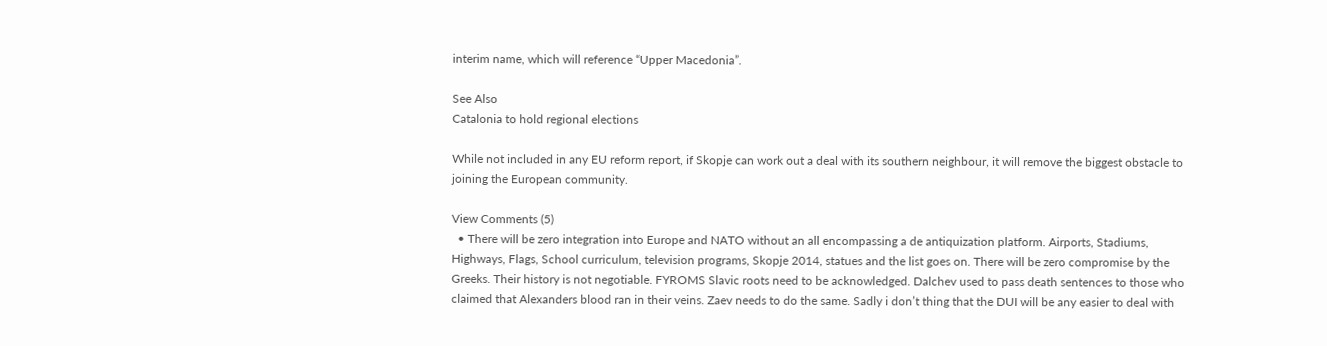interim name, which will reference “Upper Macedonia”.

See Also
Catalonia to hold regional elections

While not included in any EU reform report, if Skopje can work out a deal with its southern neighbour, it will remove the biggest obstacle to joining the European community.

View Comments (5)
  • There will be zero integration into Europe and NATO without an all encompassing a de antiquization platform. Airports, Stadiums, Highways, Flags, School curriculum, television programs, Skopje 2014, statues and the list goes on. There will be zero compromise by the Greeks. Their history is not negotiable. FYROMS Slavic roots need to be acknowledged. Dalchev used to pass death sentences to those who claimed that Alexanders blood ran in their veins. Zaev needs to do the same. Sadly i don’t thing that the DUI will be any easier to deal with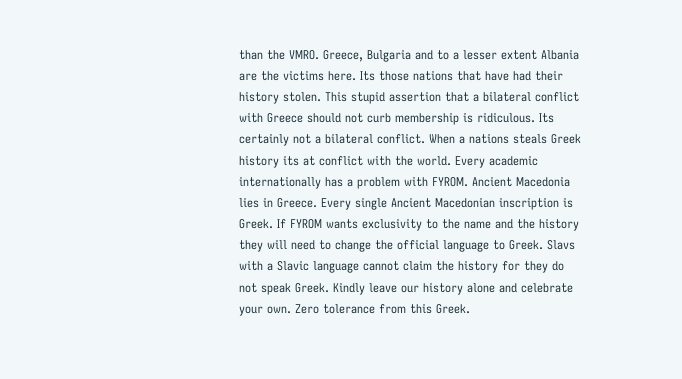than the VMRO. Greece, Bulgaria and to a lesser extent Albania are the victims here. Its those nations that have had their history stolen. This stupid assertion that a bilateral conflict with Greece should not curb membership is ridiculous. Its certainly not a bilateral conflict. When a nations steals Greek history its at conflict with the world. Every academic internationally has a problem with FYROM. Ancient Macedonia lies in Greece. Every single Ancient Macedonian inscription is Greek. If FYROM wants exclusivity to the name and the history they will need to change the official language to Greek. Slavs with a Slavic language cannot claim the history for they do not speak Greek. Kindly leave our history alone and celebrate your own. Zero tolerance from this Greek.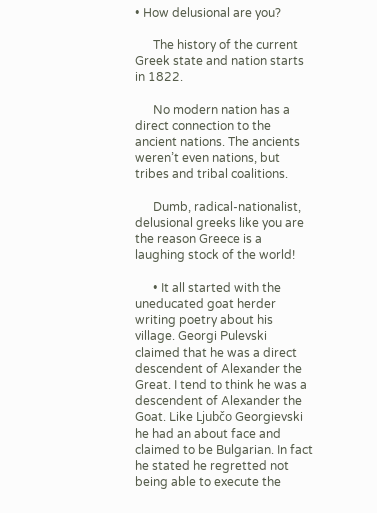• How delusional are you?

      The history of the current Greek state and nation starts in 1822.

      No modern nation has a direct connection to the ancient nations. The ancients weren’t even nations, but tribes and tribal coalitions.

      Dumb, radical-nationalist, delusional greeks like you are the reason Greece is a laughing stock of the world!

      • It all started with the uneducated goat herder writing poetry about his village. Georgi Pulevski claimed that he was a direct descendent of Alexander the Great. I tend to think he was a descendent of Alexander the Goat. Like Ljubčo Georgievski he had an about face and claimed to be Bulgarian. In fact he stated he regretted not being able to execute the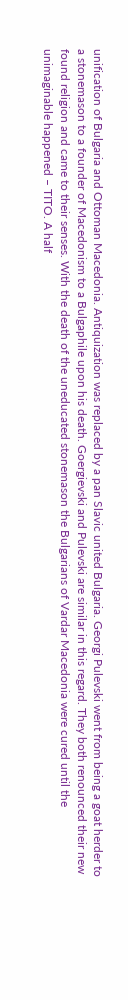unification of Bulgaria and Ottoman Macedonia. Antiquization was replaced by a pan Slavic united Bulgaria. Georgi Pulevski went from being a goat herder to a stonemason to a founder of Macedonism to a Bulgaphile upon his death. Goergievski and Pulevski are similar in this regard. They both renounced their new found religion and came to their senses. With the death of the uneducated stonemason the Bulgarians of Vardar Macedonia were cured until the unimaginable happened – TITO. A half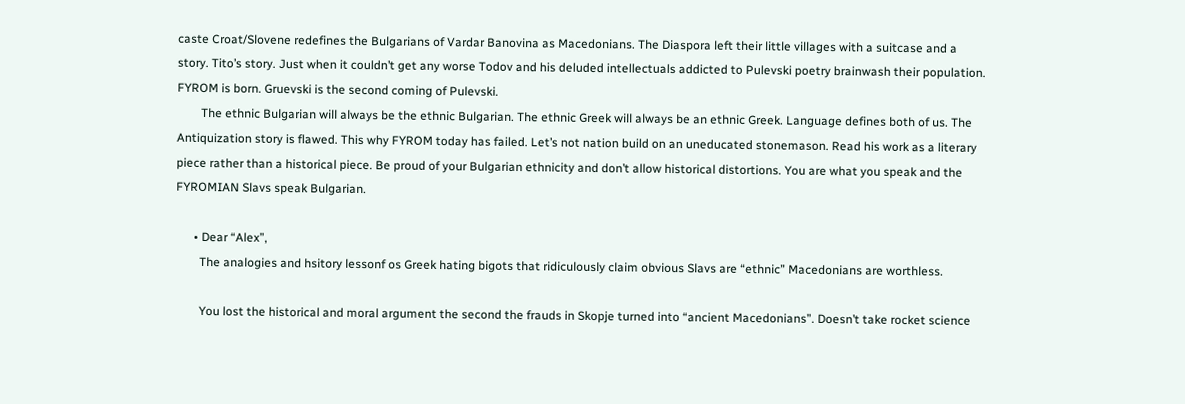caste Croat/Slovene redefines the Bulgarians of Vardar Banovina as Macedonians. The Diaspora left their little villages with a suitcase and a story. Tito’s story. Just when it couldn’t get any worse Todov and his deluded intellectuals addicted to Pulevski poetry brainwash their population. FYROM is born. Gruevski is the second coming of Pulevski.
        The ethnic Bulgarian will always be the ethnic Bulgarian. The ethnic Greek will always be an ethnic Greek. Language defines both of us. The Antiquization story is flawed. This why FYROM today has failed. Let’s not nation build on an uneducated stonemason. Read his work as a literary piece rather than a historical piece. Be proud of your Bulgarian ethnicity and don’t allow historical distortions. You are what you speak and the FYROMIAN Slavs speak Bulgarian.

      • Dear “Alex”,
        The analogies and hsitory lessonf os Greek hating bigots that ridiculously claim obvious Slavs are “ethnic” Macedonians are worthless.

        You lost the historical and moral argument the second the frauds in Skopje turned into “ancient Macedonians”. Doesn’t take rocket science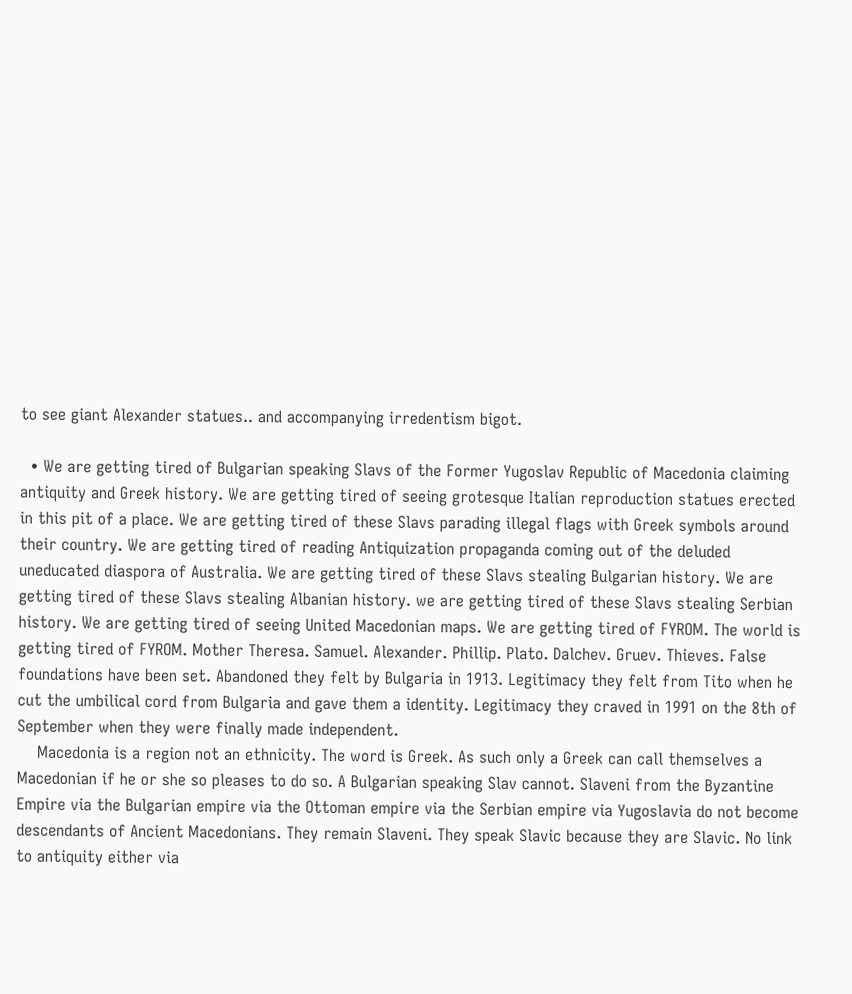to see giant Alexander statues.. and accompanying irredentism bigot.

  • We are getting tired of Bulgarian speaking Slavs of the Former Yugoslav Republic of Macedonia claiming antiquity and Greek history. We are getting tired of seeing grotesque Italian reproduction statues erected in this pit of a place. We are getting tired of these Slavs parading illegal flags with Greek symbols around their country. We are getting tired of reading Antiquization propaganda coming out of the deluded uneducated diaspora of Australia. We are getting tired of these Slavs stealing Bulgarian history. We are getting tired of these Slavs stealing Albanian history. we are getting tired of these Slavs stealing Serbian history. We are getting tired of seeing United Macedonian maps. We are getting tired of FYROM. The world is getting tired of FYROM. Mother Theresa. Samuel. Alexander. Phillip. Plato. Dalchev. Gruev. Thieves. False foundations have been set. Abandoned they felt by Bulgaria in 1913. Legitimacy they felt from Tito when he cut the umbilical cord from Bulgaria and gave them a identity. Legitimacy they craved in 1991 on the 8th of September when they were finally made independent.
    Macedonia is a region not an ethnicity. The word is Greek. As such only a Greek can call themselves a Macedonian if he or she so pleases to do so. A Bulgarian speaking Slav cannot. Slaveni from the Byzantine Empire via the Bulgarian empire via the Ottoman empire via the Serbian empire via Yugoslavia do not become descendants of Ancient Macedonians. They remain Slaveni. They speak Slavic because they are Slavic. No link to antiquity either via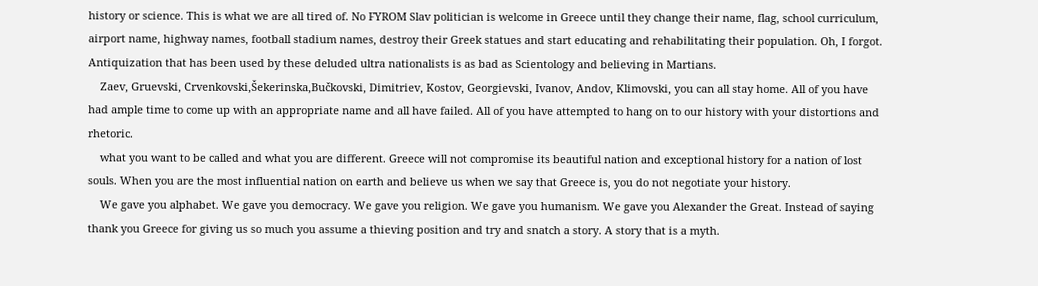history or science. This is what we are all tired of. No FYROM Slav politician is welcome in Greece until they change their name, flag, school curriculum, airport name, highway names, football stadium names, destroy their Greek statues and start educating and rehabilitating their population. Oh, I forgot. Antiquization that has been used by these deluded ultra nationalists is as bad as Scientology and believing in Martians.
    Zaev, Gruevski, Crvenkovski,Šekerinska,Bučkovski, Dimitriev, Kostov, Georgievski, Ivanov, Andov, Klimovski, you can all stay home. All of you have had ample time to come up with an appropriate name and all have failed. All of you have attempted to hang on to our history with your distortions and rhetoric.
    what you want to be called and what you are different. Greece will not compromise its beautiful nation and exceptional history for a nation of lost souls. When you are the most influential nation on earth and believe us when we say that Greece is, you do not negotiate your history.
    We gave you alphabet. We gave you democracy. We gave you religion. We gave you humanism. We gave you Alexander the Great. Instead of saying thank you Greece for giving us so much you assume a thieving position and try and snatch a story. A story that is a myth.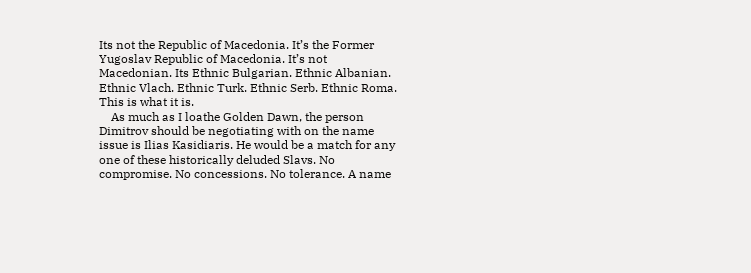Its not the Republic of Macedonia. It’s the Former Yugoslav Republic of Macedonia. It’s not Macedonian. Its Ethnic Bulgarian. Ethnic Albanian. Ethnic Vlach. Ethnic Turk. Ethnic Serb. Ethnic Roma. This is what it is.
    As much as I loathe Golden Dawn, the person Dimitrov should be negotiating with on the name issue is Ilias Kasidiaris. He would be a match for any one of these historically deluded Slavs. No compromise. No concessions. No tolerance. A name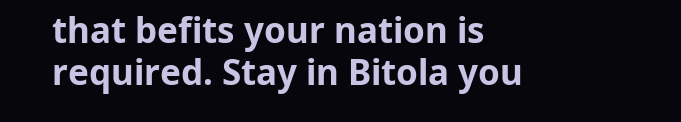that befits your nation is required. Stay in Bitola you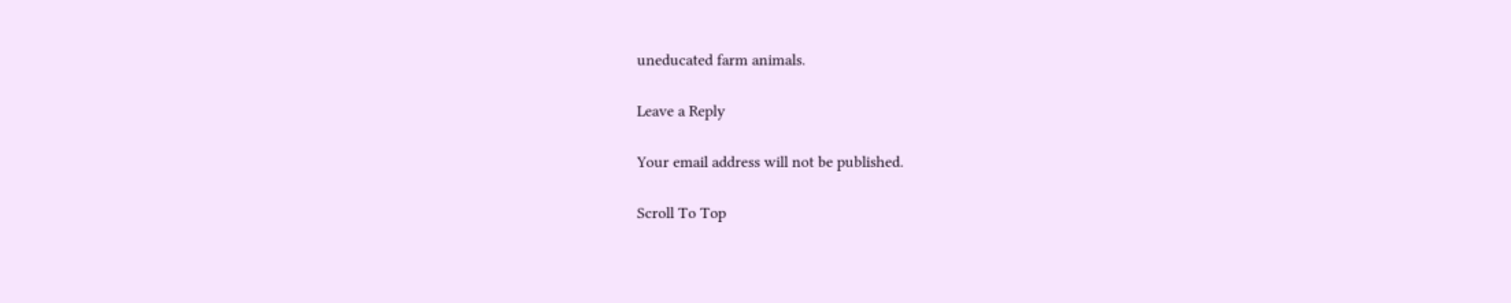uneducated farm animals.

Leave a Reply

Your email address will not be published.

Scroll To Top